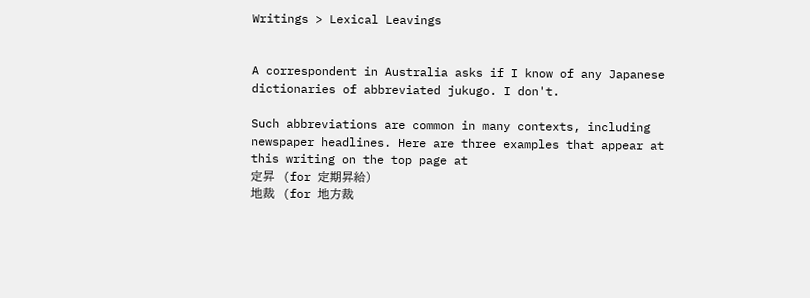Writings > Lexical Leavings


A correspondent in Australia asks if I know of any Japanese dictionaries of abbreviated jukugo. I don't.

Such abbreviations are common in many contexts, including newspaper headlines. Here are three examples that appear at this writing on the top page at
定昇  (for 定期昇給)
地裁  (for 地方裁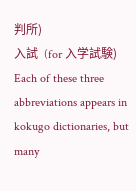判所)
入試  (for 入学試験)
Each of these three abbreviations appears in kokugo dictionaries, but many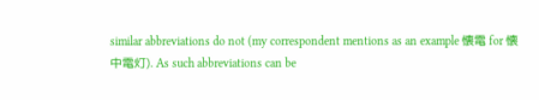similar abbreviations do not (my correspondent mentions as an example 懐電 for 懐中電灯). As such abbreviations can be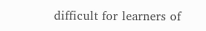difficult for learners of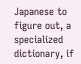Japanese to figure out, a specialized dictionary, if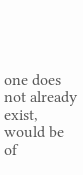one does not already exist, would be of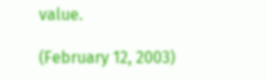value.

(February 12, 2003)